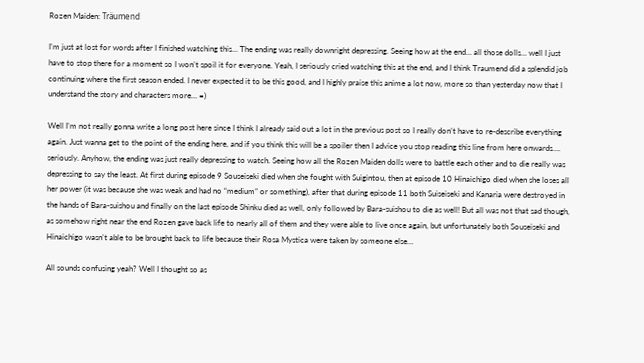Rozen Maiden: Träumend

I’m just at lost for words after I finished watching this… The ending was really downright depressing. Seeing how at the end… all those dolls… well I just have to stop there for a moment so I won’t spoil it for everyone. Yeah, I seriously cried watching this at the end, and I think Traumend did a splendid job continuing where the first season ended. I never expected it to be this good, and I highly praise this anime a lot now, more so than yesterday now that I understand the story and characters more… =)

Well I’m not really gonna write a long post here since I think I already said out a lot in the previous post so I really don’t have to re-describe everything again. Just wanna get to the point of the ending here, and if you think this will be a spoiler then I advice you stop reading this line from here onwards…. seriously. Anyhow, the ending was just really depressing to watch. Seeing how all the Rozen Maiden dolls were to battle each other and to die really was depressing to say the least. At first during episode 9 Souseiseki died when she fought with Suigintou, then at episode 10 Hinaichigo died when she loses all her power (it was because she was weak and had no “medium” or something), after that during episode 11 both Suiseiseki and Kanaria were destroyed in the hands of Bara-suishou and finally on the last episode Shinku died as well, only followed by Bara-suishou to die as well! But all was not that sad though, as somehow right near the end Rozen gave back life to nearly all of them and they were able to live once again, but unfortunately both Souseiseki and Hinaichigo wasn’t able to be brought back to life because their Rosa Mystica were taken by someone else…

All sounds confusing yeah? Well I thought so as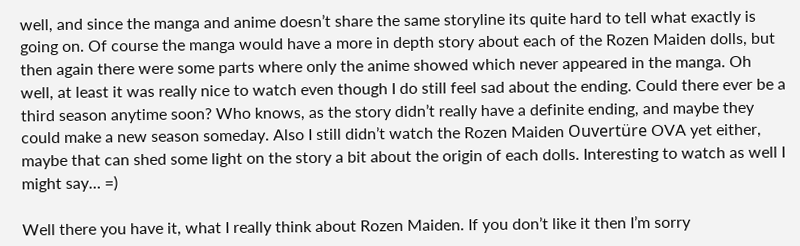well, and since the manga and anime doesn’t share the same storyline its quite hard to tell what exactly is going on. Of course the manga would have a more in depth story about each of the Rozen Maiden dolls, but then again there were some parts where only the anime showed which never appeared in the manga. Oh well, at least it was really nice to watch even though I do still feel sad about the ending. Could there ever be a third season anytime soon? Who knows, as the story didn’t really have a definite ending, and maybe they could make a new season someday. Also I still didn’t watch the Rozen Maiden Ouvertüre OVA yet either, maybe that can shed some light on the story a bit about the origin of each dolls. Interesting to watch as well I might say… =)

Well there you have it, what I really think about Rozen Maiden. If you don’t like it then I’m sorry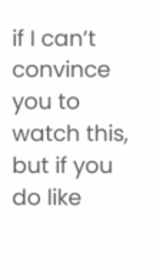if I can’t convince you to watch this, but if you do like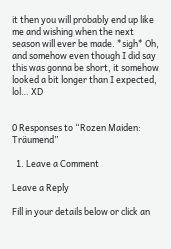it then you will probably end up like me and wishing when the next season will ever be made. *sigh* Oh, and somehow even though I did say this was gonna be short, it somehow looked a bit longer than I expected, lol… XD


0 Responses to “Rozen Maiden: Träumend”

  1. Leave a Comment

Leave a Reply

Fill in your details below or click an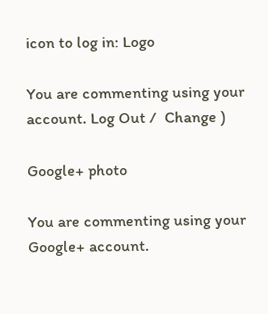icon to log in: Logo

You are commenting using your account. Log Out /  Change )

Google+ photo

You are commenting using your Google+ account.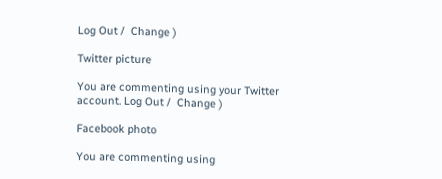Log Out /  Change )

Twitter picture

You are commenting using your Twitter account. Log Out /  Change )

Facebook photo

You are commenting using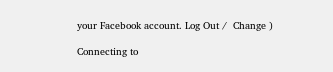your Facebook account. Log Out /  Change )

Connecting to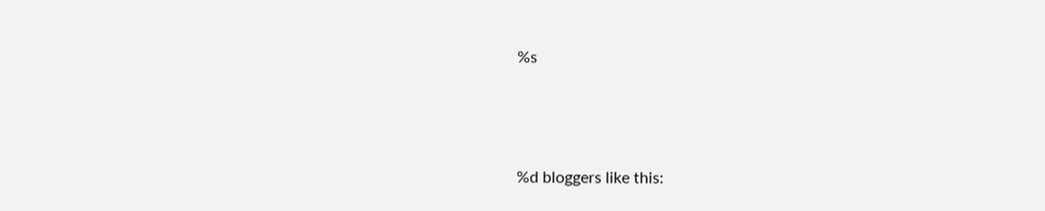%s




%d bloggers like this: